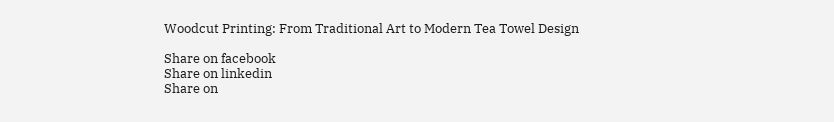Woodcut Printing: From Traditional Art to Modern Tea Towel Design

Share on facebook
Share on linkedin
Share on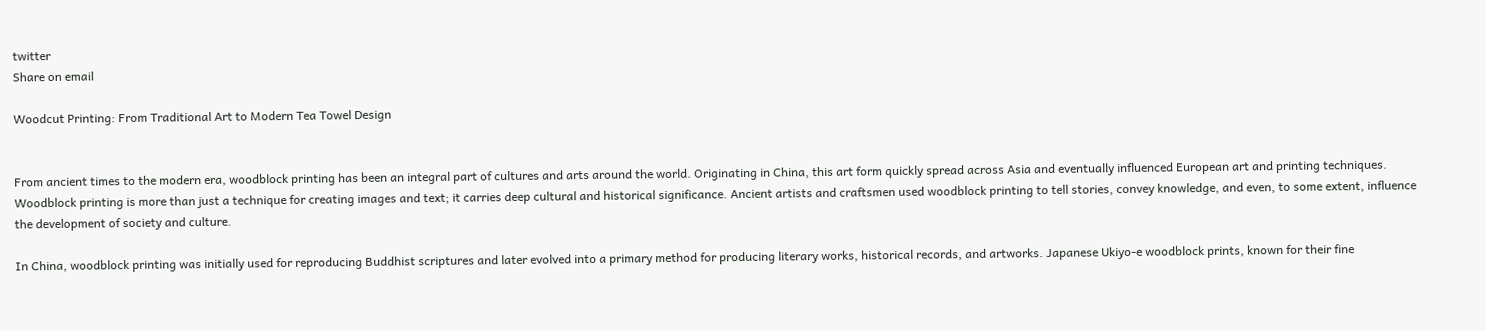twitter
Share on email

Woodcut Printing: From Traditional Art to Modern Tea Towel Design


From ancient times to the modern era, woodblock printing has been an integral part of cultures and arts around the world. Originating in China, this art form quickly spread across Asia and eventually influenced European art and printing techniques. Woodblock printing is more than just a technique for creating images and text; it carries deep cultural and historical significance. Ancient artists and craftsmen used woodblock printing to tell stories, convey knowledge, and even, to some extent, influence the development of society and culture.

In China, woodblock printing was initially used for reproducing Buddhist scriptures and later evolved into a primary method for producing literary works, historical records, and artworks. Japanese Ukiyo-e woodblock prints, known for their fine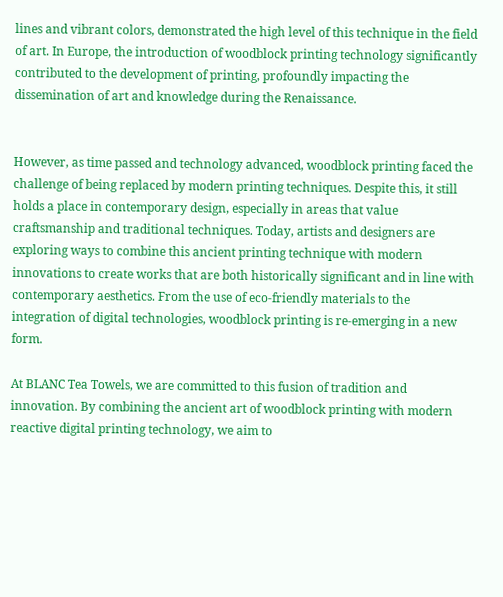lines and vibrant colors, demonstrated the high level of this technique in the field of art. In Europe, the introduction of woodblock printing technology significantly contributed to the development of printing, profoundly impacting the dissemination of art and knowledge during the Renaissance.


However, as time passed and technology advanced, woodblock printing faced the challenge of being replaced by modern printing techniques. Despite this, it still holds a place in contemporary design, especially in areas that value craftsmanship and traditional techniques. Today, artists and designers are exploring ways to combine this ancient printing technique with modern innovations to create works that are both historically significant and in line with contemporary aesthetics. From the use of eco-friendly materials to the integration of digital technologies, woodblock printing is re-emerging in a new form.

At BLANC Tea Towels, we are committed to this fusion of tradition and innovation. By combining the ancient art of woodblock printing with modern reactive digital printing technology, we aim to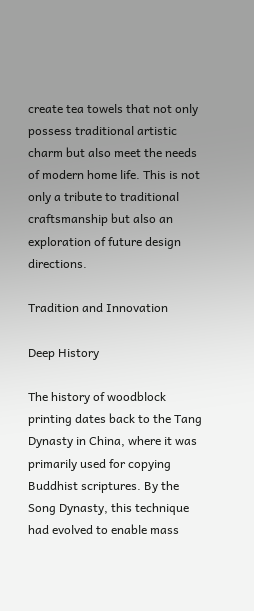create tea towels that not only possess traditional artistic charm but also meet the needs of modern home life. This is not only a tribute to traditional craftsmanship but also an exploration of future design directions.

Tradition and Innovation

Deep History

The history of woodblock printing dates back to the Tang Dynasty in China, where it was primarily used for copying Buddhist scriptures. By the Song Dynasty, this technique had evolved to enable mass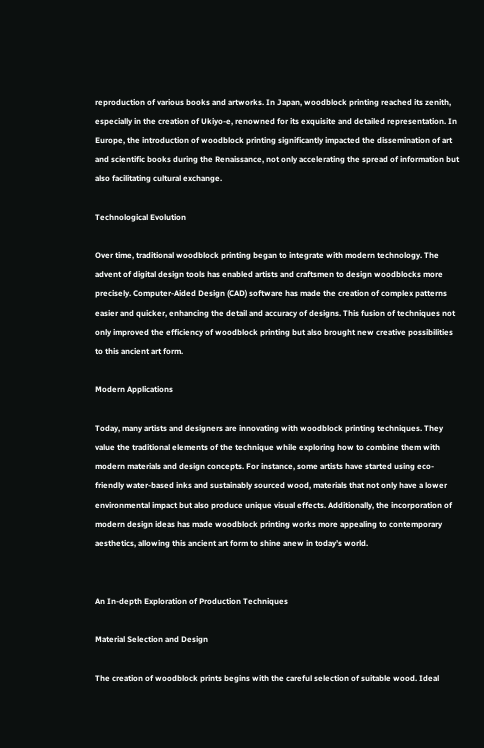reproduction of various books and artworks. In Japan, woodblock printing reached its zenith, especially in the creation of Ukiyo-e, renowned for its exquisite and detailed representation. In Europe, the introduction of woodblock printing significantly impacted the dissemination of art and scientific books during the Renaissance, not only accelerating the spread of information but also facilitating cultural exchange.

Technological Evolution

Over time, traditional woodblock printing began to integrate with modern technology. The advent of digital design tools has enabled artists and craftsmen to design woodblocks more precisely. Computer-Aided Design (CAD) software has made the creation of complex patterns easier and quicker, enhancing the detail and accuracy of designs. This fusion of techniques not only improved the efficiency of woodblock printing but also brought new creative possibilities to this ancient art form.

Modern Applications

Today, many artists and designers are innovating with woodblock printing techniques. They value the traditional elements of the technique while exploring how to combine them with modern materials and design concepts. For instance, some artists have started using eco-friendly water-based inks and sustainably sourced wood, materials that not only have a lower environmental impact but also produce unique visual effects. Additionally, the incorporation of modern design ideas has made woodblock printing works more appealing to contemporary aesthetics, allowing this ancient art form to shine anew in today’s world.


An In-depth Exploration of Production Techniques

Material Selection and Design

The creation of woodblock prints begins with the careful selection of suitable wood. Ideal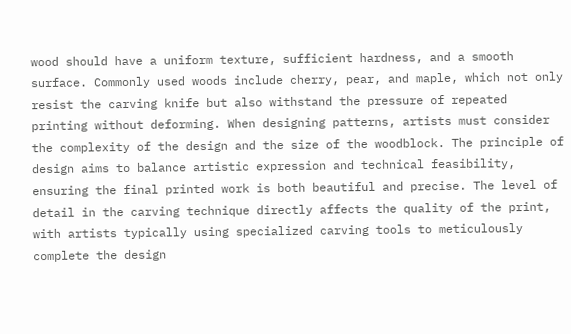wood should have a uniform texture, sufficient hardness, and a smooth surface. Commonly used woods include cherry, pear, and maple, which not only resist the carving knife but also withstand the pressure of repeated printing without deforming. When designing patterns, artists must consider the complexity of the design and the size of the woodblock. The principle of design aims to balance artistic expression and technical feasibility, ensuring the final printed work is both beautiful and precise. The level of detail in the carving technique directly affects the quality of the print, with artists typically using specialized carving tools to meticulously complete the design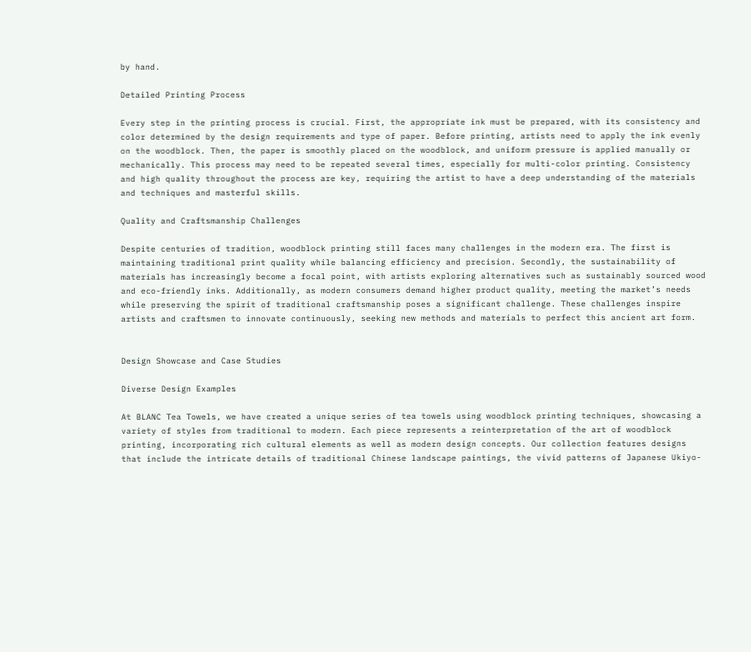by hand.

Detailed Printing Process

Every step in the printing process is crucial. First, the appropriate ink must be prepared, with its consistency and color determined by the design requirements and type of paper. Before printing, artists need to apply the ink evenly on the woodblock. Then, the paper is smoothly placed on the woodblock, and uniform pressure is applied manually or mechanically. This process may need to be repeated several times, especially for multi-color printing. Consistency and high quality throughout the process are key, requiring the artist to have a deep understanding of the materials and techniques and masterful skills.

Quality and Craftsmanship Challenges

Despite centuries of tradition, woodblock printing still faces many challenges in the modern era. The first is maintaining traditional print quality while balancing efficiency and precision. Secondly, the sustainability of materials has increasingly become a focal point, with artists exploring alternatives such as sustainably sourced wood and eco-friendly inks. Additionally, as modern consumers demand higher product quality, meeting the market’s needs while preserving the spirit of traditional craftsmanship poses a significant challenge. These challenges inspire artists and craftsmen to innovate continuously, seeking new methods and materials to perfect this ancient art form.


Design Showcase and Case Studies

Diverse Design Examples

At BLANC Tea Towels, we have created a unique series of tea towels using woodblock printing techniques, showcasing a variety of styles from traditional to modern. Each piece represents a reinterpretation of the art of woodblock printing, incorporating rich cultural elements as well as modern design concepts. Our collection features designs that include the intricate details of traditional Chinese landscape paintings, the vivid patterns of Japanese Ukiyo-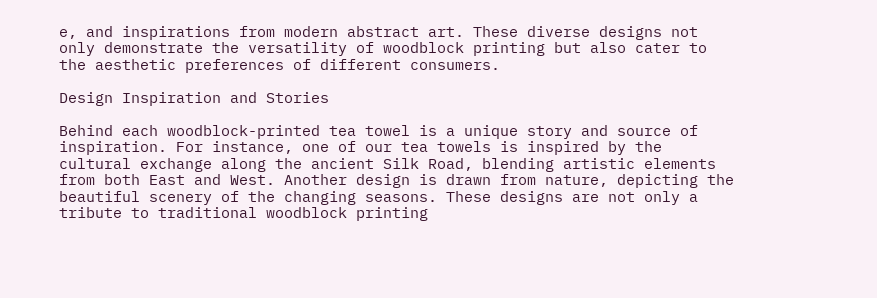e, and inspirations from modern abstract art. These diverse designs not only demonstrate the versatility of woodblock printing but also cater to the aesthetic preferences of different consumers.

Design Inspiration and Stories

Behind each woodblock-printed tea towel is a unique story and source of inspiration. For instance, one of our tea towels is inspired by the cultural exchange along the ancient Silk Road, blending artistic elements from both East and West. Another design is drawn from nature, depicting the beautiful scenery of the changing seasons. These designs are not only a tribute to traditional woodblock printing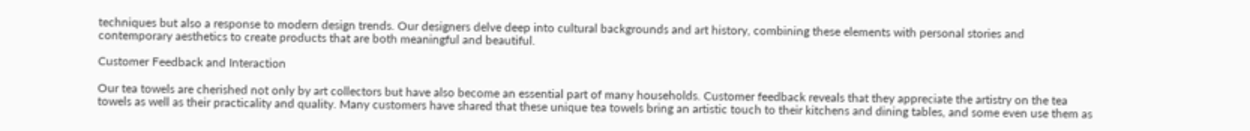techniques but also a response to modern design trends. Our designers delve deep into cultural backgrounds and art history, combining these elements with personal stories and contemporary aesthetics to create products that are both meaningful and beautiful.

Customer Feedback and Interaction

Our tea towels are cherished not only by art collectors but have also become an essential part of many households. Customer feedback reveals that they appreciate the artistry on the tea towels as well as their practicality and quality. Many customers have shared that these unique tea towels bring an artistic touch to their kitchens and dining tables, and some even use them as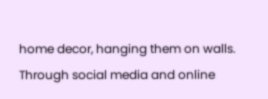home decor, hanging them on walls. Through social media and online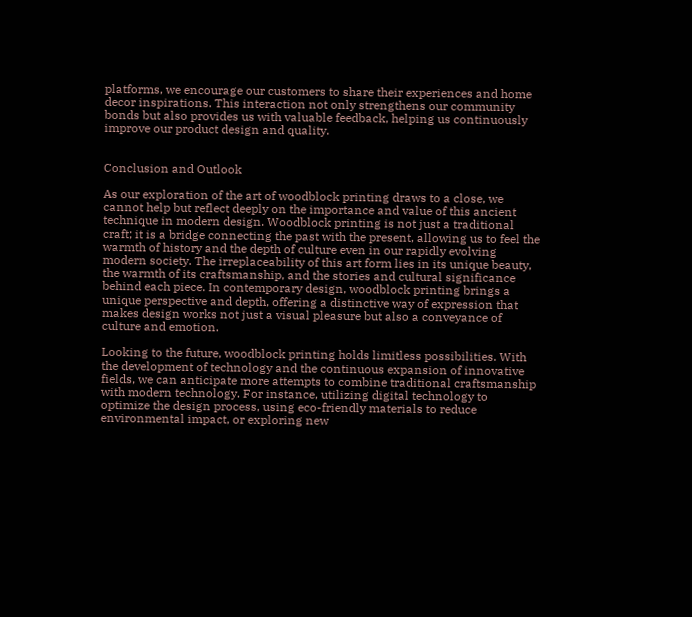platforms, we encourage our customers to share their experiences and home decor inspirations. This interaction not only strengthens our community bonds but also provides us with valuable feedback, helping us continuously improve our product design and quality.


Conclusion and Outlook

As our exploration of the art of woodblock printing draws to a close, we cannot help but reflect deeply on the importance and value of this ancient technique in modern design. Woodblock printing is not just a traditional craft; it is a bridge connecting the past with the present, allowing us to feel the warmth of history and the depth of culture even in our rapidly evolving modern society. The irreplaceability of this art form lies in its unique beauty, the warmth of its craftsmanship, and the stories and cultural significance behind each piece. In contemporary design, woodblock printing brings a unique perspective and depth, offering a distinctive way of expression that makes design works not just a visual pleasure but also a conveyance of culture and emotion.

Looking to the future, woodblock printing holds limitless possibilities. With the development of technology and the continuous expansion of innovative fields, we can anticipate more attempts to combine traditional craftsmanship with modern technology. For instance, utilizing digital technology to optimize the design process, using eco-friendly materials to reduce environmental impact, or exploring new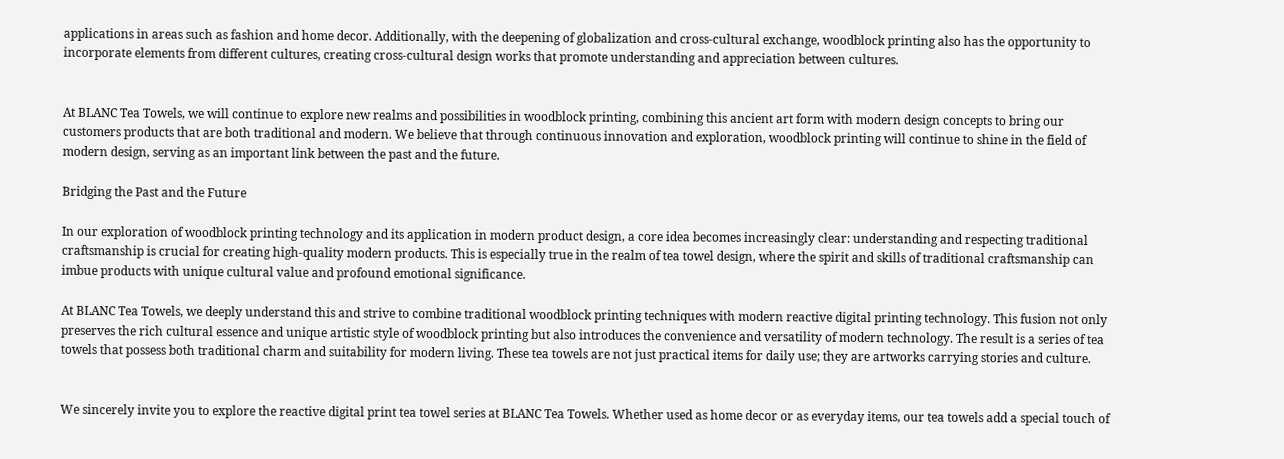applications in areas such as fashion and home decor. Additionally, with the deepening of globalization and cross-cultural exchange, woodblock printing also has the opportunity to incorporate elements from different cultures, creating cross-cultural design works that promote understanding and appreciation between cultures.


At BLANC Tea Towels, we will continue to explore new realms and possibilities in woodblock printing, combining this ancient art form with modern design concepts to bring our customers products that are both traditional and modern. We believe that through continuous innovation and exploration, woodblock printing will continue to shine in the field of modern design, serving as an important link between the past and the future.

Bridging the Past and the Future

In our exploration of woodblock printing technology and its application in modern product design, a core idea becomes increasingly clear: understanding and respecting traditional craftsmanship is crucial for creating high-quality modern products. This is especially true in the realm of tea towel design, where the spirit and skills of traditional craftsmanship can imbue products with unique cultural value and profound emotional significance.

At BLANC Tea Towels, we deeply understand this and strive to combine traditional woodblock printing techniques with modern reactive digital printing technology. This fusion not only preserves the rich cultural essence and unique artistic style of woodblock printing but also introduces the convenience and versatility of modern technology. The result is a series of tea towels that possess both traditional charm and suitability for modern living. These tea towels are not just practical items for daily use; they are artworks carrying stories and culture.


We sincerely invite you to explore the reactive digital print tea towel series at BLANC Tea Towels. Whether used as home decor or as everyday items, our tea towels add a special touch of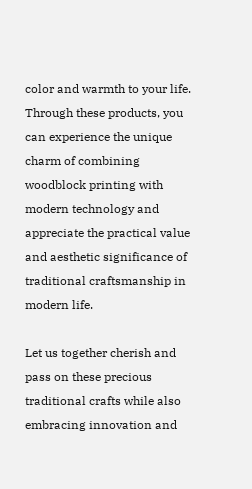color and warmth to your life. Through these products, you can experience the unique charm of combining woodblock printing with modern technology and appreciate the practical value and aesthetic significance of traditional craftsmanship in modern life.

Let us together cherish and pass on these precious traditional crafts while also embracing innovation and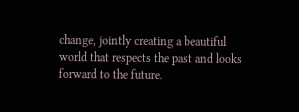change, jointly creating a beautiful world that respects the past and looks forward to the future.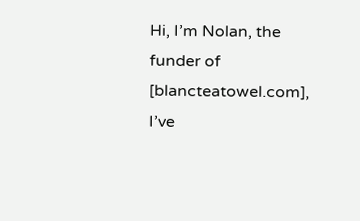Hi, I’m Nolan, the funder of [blancteatowel.com], I’ve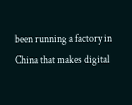been running a factory in China that makes digital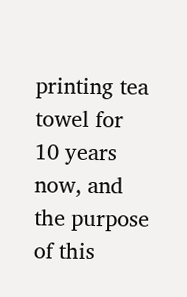printing tea towel for 10 years now, and the purpose of this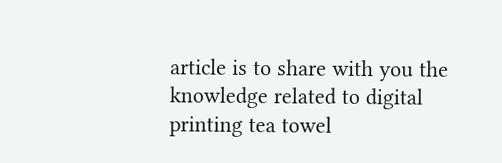article is to share with you the knowledge related to digital printing tea towel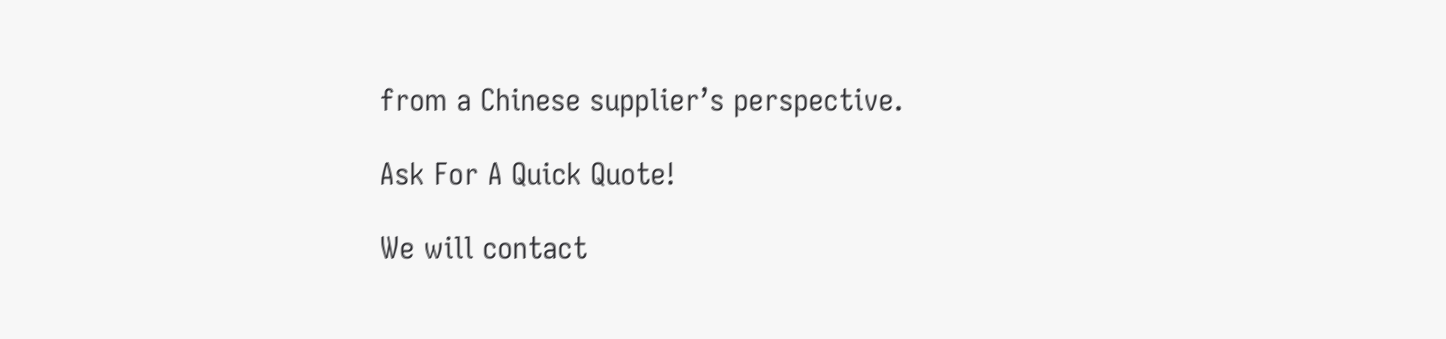from a Chinese supplier’s perspective.

Ask For A Quick Quote!

We will contact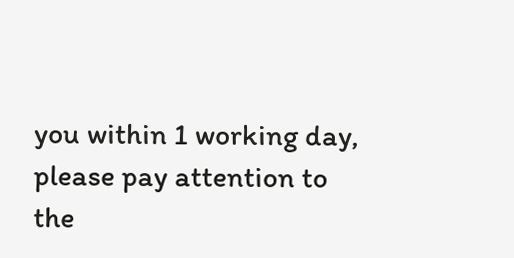you within 1 working day, please pay attention to the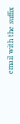email with the suffix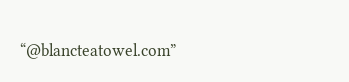“@blancteatowel.com”